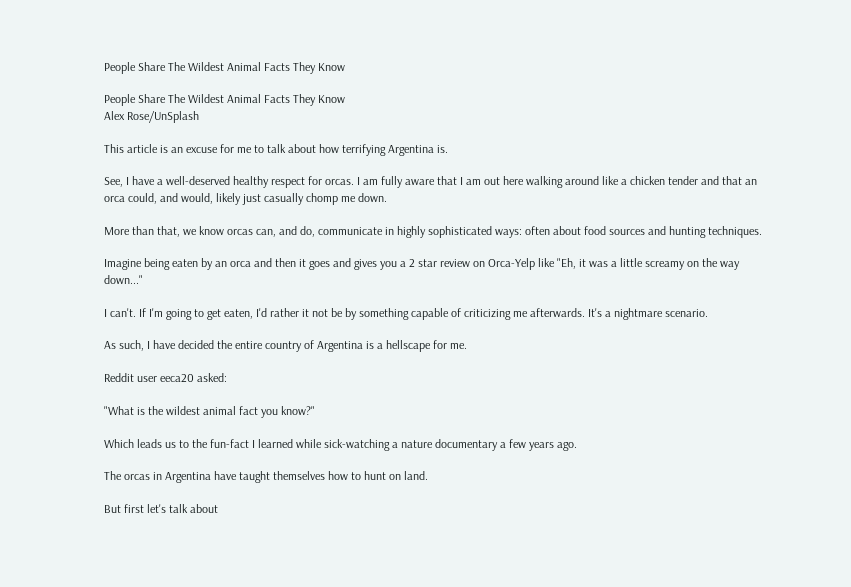People Share The Wildest Animal Facts They Know

People Share The Wildest Animal Facts They Know
Alex Rose/UnSplash

This article is an excuse for me to talk about how terrifying Argentina is.

See, I have a well-deserved healthy respect for orcas. I am fully aware that I am out here walking around like a chicken tender and that an orca could, and would, likely just casually chomp me down.

More than that, we know orcas can, and do, communicate in highly sophisticated ways: often about food sources and hunting techniques.

Imagine being eaten by an orca and then it goes and gives you a 2 star review on Orca-Yelp like "Eh, it was a little screamy on the way down..."

I can't. If I'm going to get eaten, I'd rather it not be by something capable of criticizing me afterwards. It's a nightmare scenario.

As such, I have decided the entire country of Argentina is a hellscape for me.

Reddit user eeca20 asked:

"What is the wildest animal fact you know?"

Which leads us to the fun-fact I learned while sick-watching a nature documentary a few years ago.

The orcas in Argentina have taught themselves how to hunt on land.

But first let's talk about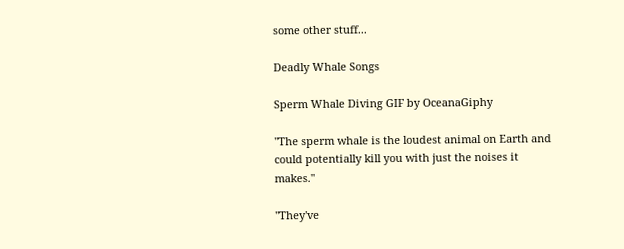some other stuff...

Deadly Whale Songs

Sperm Whale Diving GIF by OceanaGiphy

"The sperm whale is the loudest animal on Earth and could potentially kill you with just the noises it makes."

"They've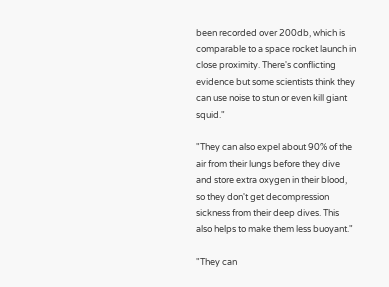been recorded over 200db, which is comparable to a space rocket launch in close proximity. There's conflicting evidence but some scientists think they can use noise to stun or even kill giant squid."

"They can also expel about 90% of the air from their lungs before they dive and store extra oxygen in their blood, so they don't get decompression sickness from their deep dives. This also helps to make them less buoyant."

"They can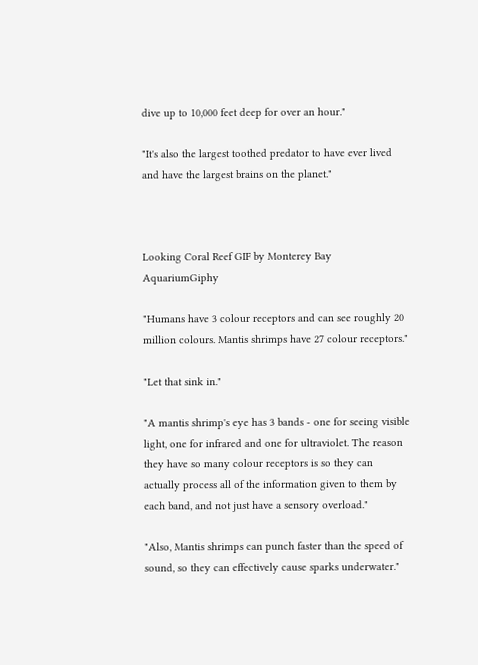dive up to 10,000 feet deep for over an hour."

"It's also the largest toothed predator to have ever lived and have the largest brains on the planet."



Looking Coral Reef GIF by Monterey Bay AquariumGiphy

"Humans have 3 colour receptors and can see roughly 20 million colours. Mantis shrimps have 27 colour receptors."

"Let that sink in."

"A mantis shrimp's eye has 3 bands - one for seeing visible light, one for infrared and one for ultraviolet. The reason they have so many colour receptors is so they can actually process all of the information given to them by each band, and not just have a sensory overload."

"Also, Mantis shrimps can punch faster than the speed of sound, so they can effectively cause sparks underwater."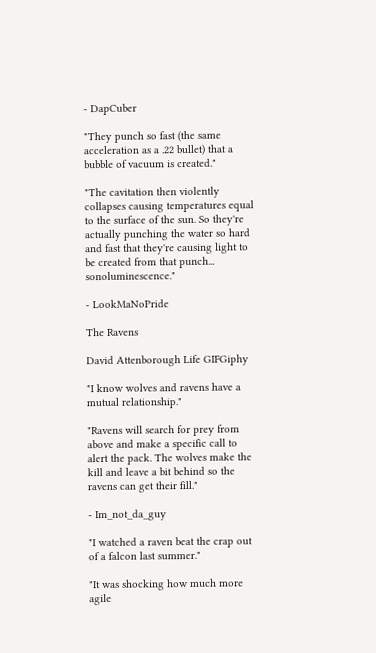- DapCuber

"They punch so fast (the same acceleration as a .22 bullet) that a bubble of vacuum is created."

"The cavitation then violently collapses causing temperatures equal to the surface of the sun. So they're actually punching the water so hard and fast that they're causing light to be created from that punch... sonoluminescence."

- LookMaNoPride

The Ravens

David Attenborough Life GIFGiphy

"I know wolves and ravens have a mutual relationship."

"Ravens will search for prey from above and make a specific call to alert the pack. The wolves make the kill and leave a bit behind so the ravens can get their fill."

- Im_not_da_guy

"I watched a raven beat the crap out of a falcon last summer."

"It was shocking how much more agile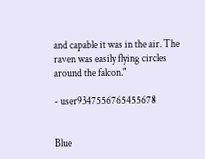and capable it was in the air. The raven was easily flying circles around the falcon."

- user9347556765455678


Blue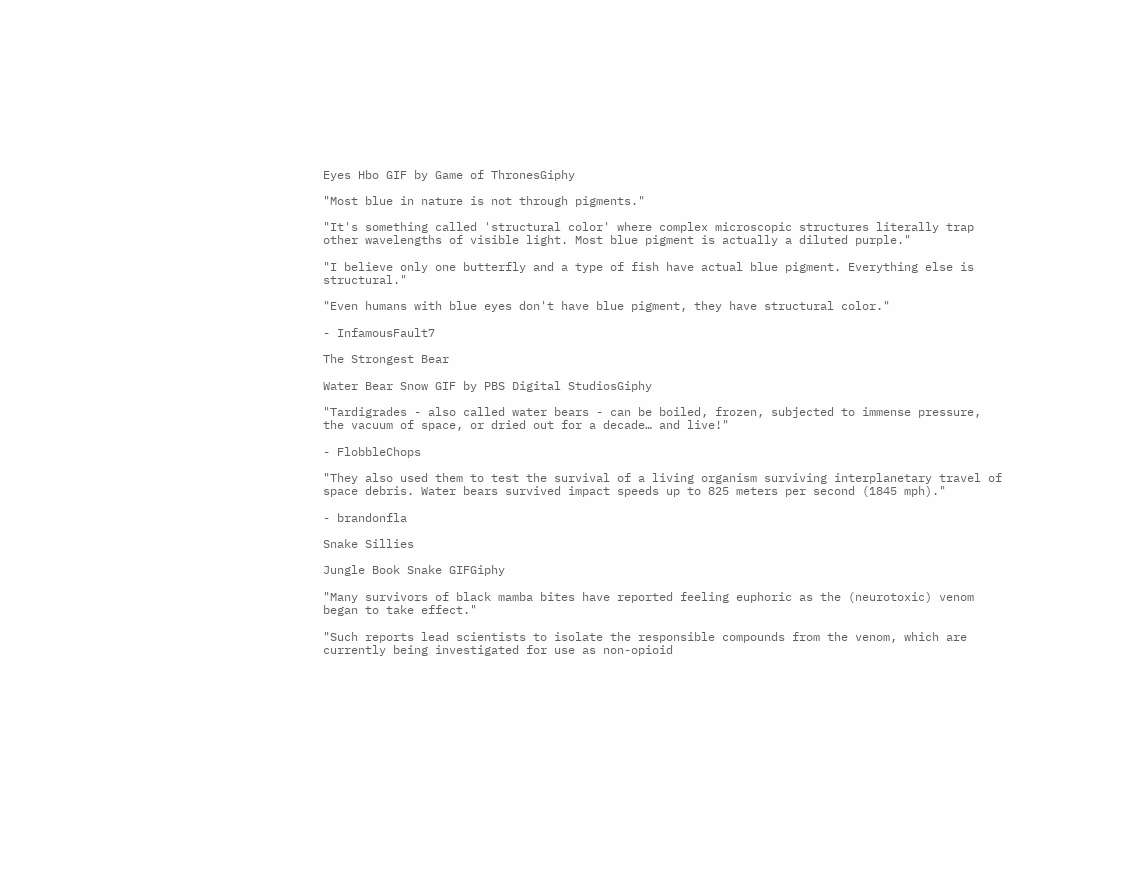Eyes Hbo GIF by Game of ThronesGiphy

"Most blue in nature is not through pigments."

"It's something called 'structural color' where complex microscopic structures literally trap other wavelengths of visible light. Most blue pigment is actually a diluted purple."

"I believe only one butterfly and a type of fish have actual blue pigment. Everything else is structural."

"Even humans with blue eyes don't have blue pigment, they have structural color."

- InfamousFault7

The Strongest Bear

Water Bear Snow GIF by PBS Digital StudiosGiphy

"Tardigrades - also called water bears - can be boiled, frozen, subjected to immense pressure, the vacuum of space, or dried out for a decade… and live!"

- FlobbleChops

"They also used them to test the survival of a living organism surviving interplanetary travel of space debris. Water bears survived impact speeds up to 825 meters per second (1845 mph)."

- brandonfla

Snake Sillies

Jungle Book Snake GIFGiphy

"Many survivors of black mamba bites have reported feeling euphoric as the (neurotoxic) venom began to take effect."

"Such reports lead scientists to isolate the responsible compounds from the venom, which are currently being investigated for use as non-opioid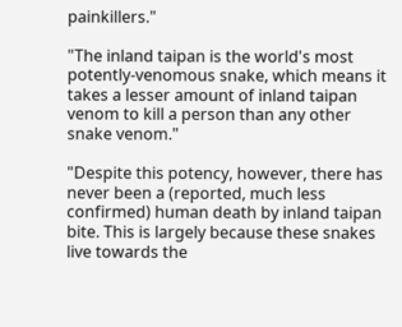painkillers."

"The inland taipan is the world's most potently-venomous snake, which means it takes a lesser amount of inland taipan venom to kill a person than any other snake venom."

"Despite this potency, however, there has never been a (reported, much less confirmed) human death by inland taipan bite. This is largely because these snakes live towards the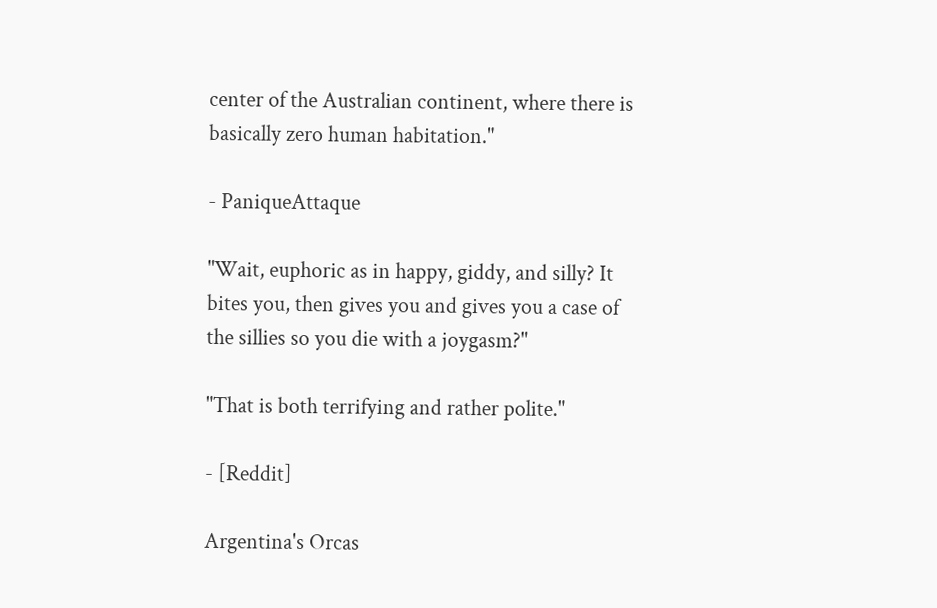center of the Australian continent, where there is basically zero human habitation."

- PaniqueAttaque

"Wait, euphoric as in happy, giddy, and silly? It bites you, then gives you and gives you a case of the sillies so you die with a joygasm?"

"That is both terrifying and rather polite."

- [Reddit]

Argentina's Orcas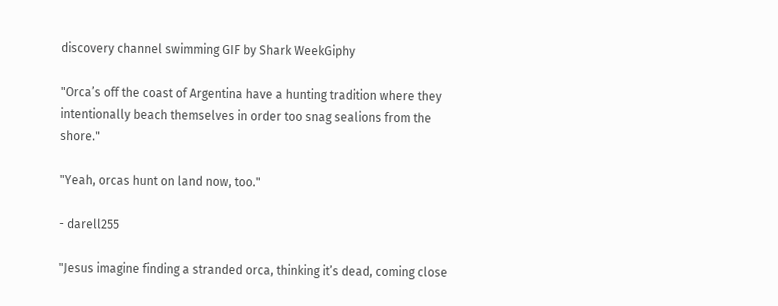discovery channel swimming GIF by Shark WeekGiphy

"Orca’s off the coast of Argentina have a hunting tradition where they intentionally beach themselves in order too snag sealions from the shore."

"Yeah, orcas hunt on land now, too."

- darell255

"Jesus imagine finding a stranded orca, thinking it’s dead, coming close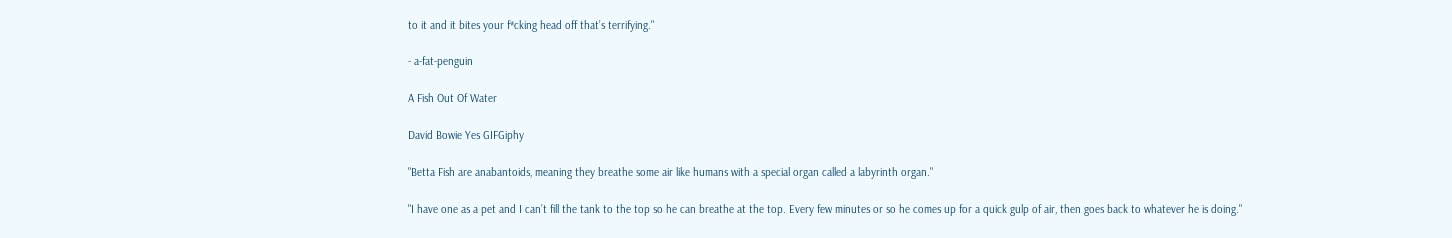to it and it bites your f*cking head off that’s terrifying."

- a-fat-penguin

A Fish Out Of Water

David Bowie Yes GIFGiphy

"Betta Fish are anabantoids, meaning they breathe some air like humans with a special organ called a labyrinth organ."

"I have one as a pet and I can’t fill the tank to the top so he can breathe at the top. Every few minutes or so he comes up for a quick gulp of air, then goes back to whatever he is doing."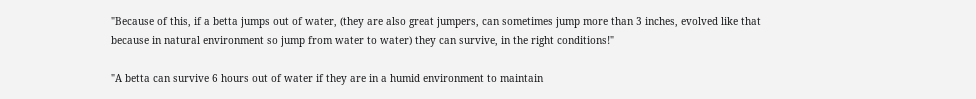"Because of this, if a betta jumps out of water, (they are also great jumpers, can sometimes jump more than 3 inches, evolved like that because in natural environment so jump from water to water) they can survive, in the right conditions!"

"A betta can survive 6 hours out of water if they are in a humid environment to maintain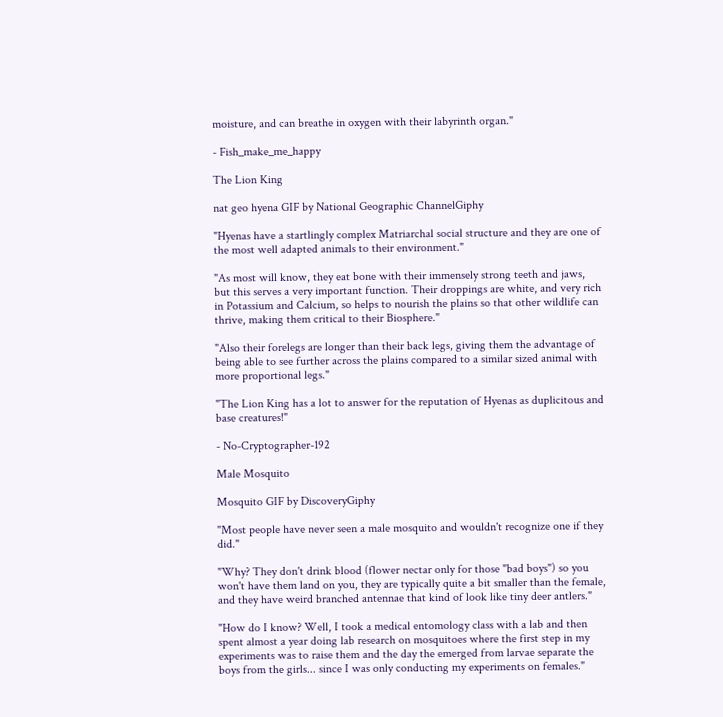moisture, and can breathe in oxygen with their labyrinth organ."

- Fish_make_me_happy

The Lion King

nat geo hyena GIF by National Geographic ChannelGiphy

"Hyenas have a startlingly complex Matriarchal social structure and they are one of the most well adapted animals to their environment."

"As most will know, they eat bone with their immensely strong teeth and jaws, but this serves a very important function. Their droppings are white, and very rich in Potassium and Calcium, so helps to nourish the plains so that other wildlife can thrive, making them critical to their Biosphere."

"Also their forelegs are longer than their back legs, giving them the advantage of being able to see further across the plains compared to a similar sized animal with more proportional legs."

"The Lion King has a lot to answer for the reputation of Hyenas as duplicitous and base creatures!"

- No-Cryptographer-192

Male Mosquito

Mosquito GIF by DiscoveryGiphy

"Most people have never seen a male mosquito and wouldn't recognize one if they did."

"Why? They don't drink blood (flower nectar only for those "bad boys") so you won't have them land on you, they are typically quite a bit smaller than the female, and they have weird branched antennae that kind of look like tiny deer antlers."

"How do I know? Well, I took a medical entomology class with a lab and then spent almost a year doing lab research on mosquitoes where the first step in my experiments was to raise them and the day the emerged from larvae separate the boys from the girls... since I was only conducting my experiments on females."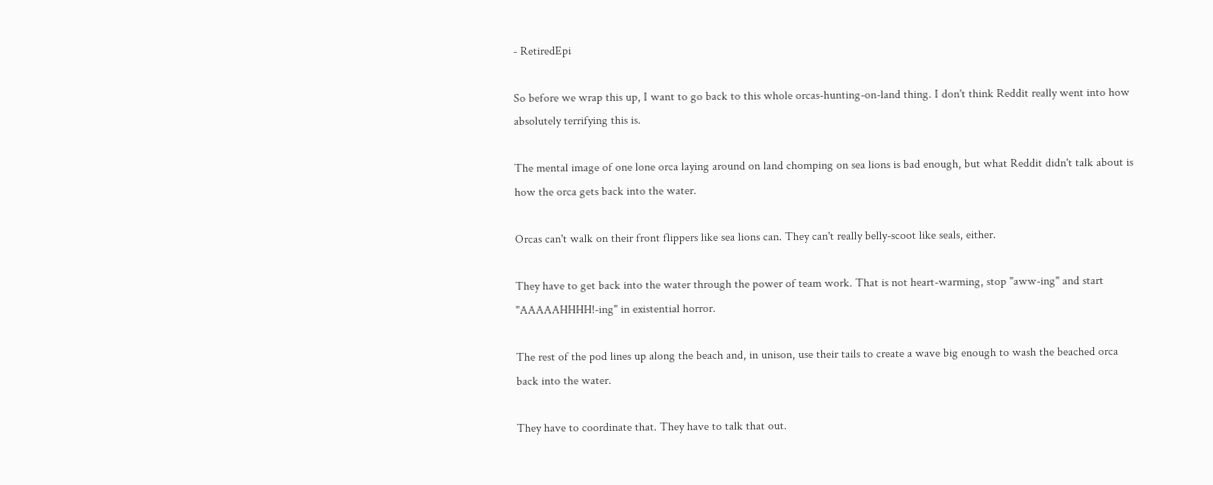- RetiredEpi

So before we wrap this up, I want to go back to this whole orcas-hunting-on-land thing. I don't think Reddit really went into how absolutely terrifying this is.

The mental image of one lone orca laying around on land chomping on sea lions is bad enough, but what Reddit didn't talk about is how the orca gets back into the water.

Orcas can't walk on their front flippers like sea lions can. They can't really belly-scoot like seals, either.

They have to get back into the water through the power of team work. That is not heart-warming, stop "aww-ing" and start "AAAAAHHHH!-ing" in existential horror.

The rest of the pod lines up along the beach and, in unison, use their tails to create a wave big enough to wash the beached orca back into the water.

They have to coordinate that. They have to talk that out.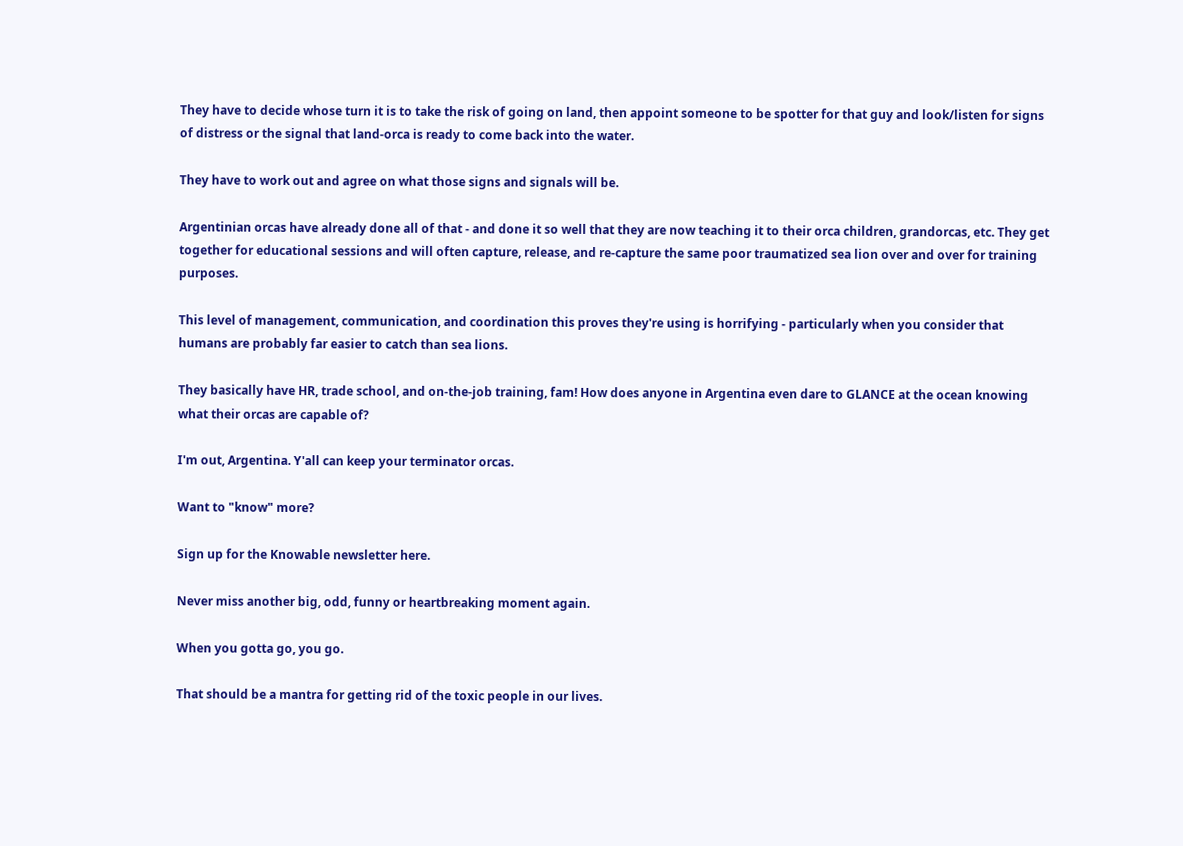They have to decide whose turn it is to take the risk of going on land, then appoint someone to be spotter for that guy and look/listen for signs of distress or the signal that land-orca is ready to come back into the water.

They have to work out and agree on what those signs and signals will be.

Argentinian orcas have already done all of that - and done it so well that they are now teaching it to their orca children, grandorcas, etc. They get together for educational sessions and will often capture, release, and re-capture the same poor traumatized sea lion over and over for training purposes.

This level of management, communication, and coordination this proves they're using is horrifying - particularly when you consider that humans are probably far easier to catch than sea lions.

They basically have HR, trade school, and on-the-job training, fam! How does anyone in Argentina even dare to GLANCE at the ocean knowing what their orcas are capable of?

I'm out, Argentina. Y'all can keep your terminator orcas.

Want to "know" more?

Sign up for the Knowable newsletter here.

Never miss another big, odd, funny or heartbreaking moment again.

When you gotta go, you go.

That should be a mantra for getting rid of the toxic people in our lives.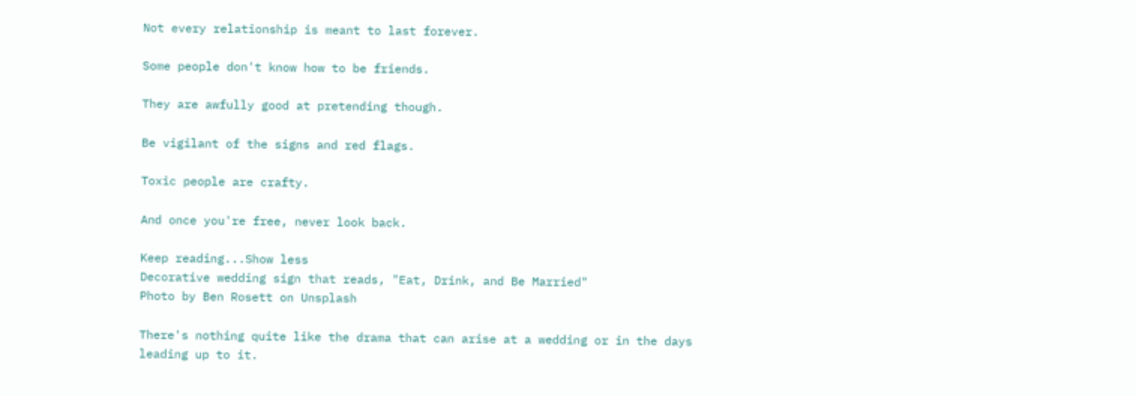Not every relationship is meant to last forever.

Some people don't know how to be friends.

They are awfully good at pretending though.

Be vigilant of the signs and red flags.

Toxic people are crafty.

And once you're free, never look back.

Keep reading...Show less
Decorative wedding sign that reads, "Eat, Drink, and Be Married"
Photo by Ben Rosett on Unsplash

There's nothing quite like the drama that can arise at a wedding or in the days leading up to it.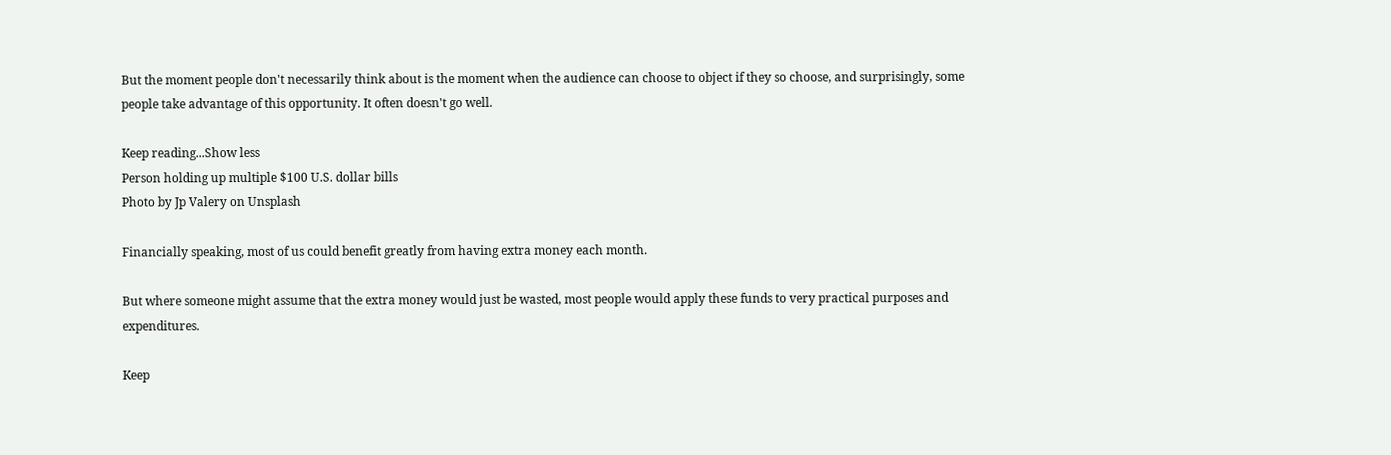But the moment people don't necessarily think about is the moment when the audience can choose to object if they so choose, and surprisingly, some people take advantage of this opportunity. It often doesn't go well.

Keep reading...Show less
Person holding up multiple $100 U.S. dollar bills
Photo by Jp Valery on Unsplash

Financially speaking, most of us could benefit greatly from having extra money each month.

But where someone might assume that the extra money would just be wasted, most people would apply these funds to very practical purposes and expenditures.

Keep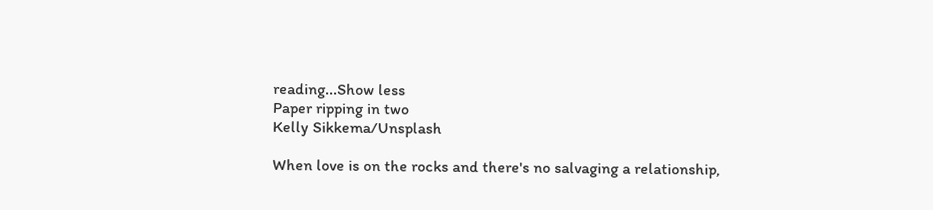reading...Show less
Paper ripping in two
Kelly Sikkema/Unsplash

When love is on the rocks and there's no salvaging a relationship,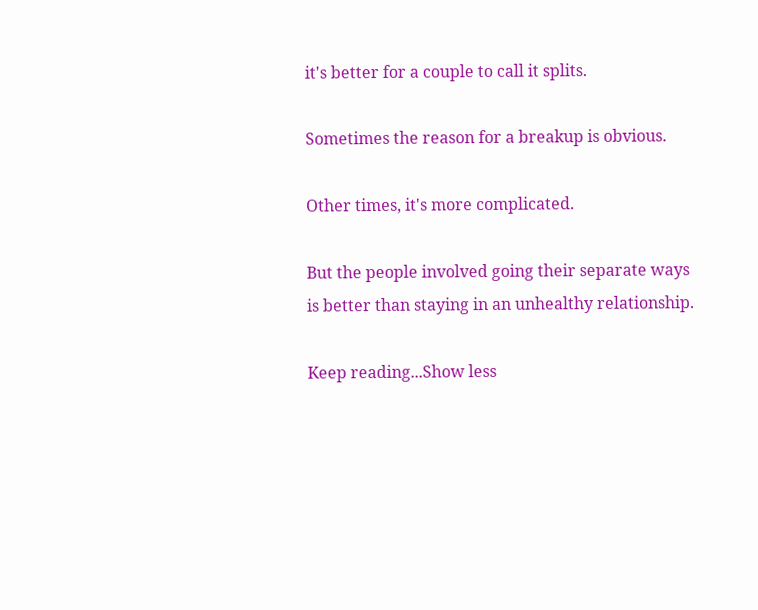it's better for a couple to call it splits.

Sometimes the reason for a breakup is obvious.

Other times, it's more complicated.

But the people involved going their separate ways is better than staying in an unhealthy relationship.

Keep reading...Show less